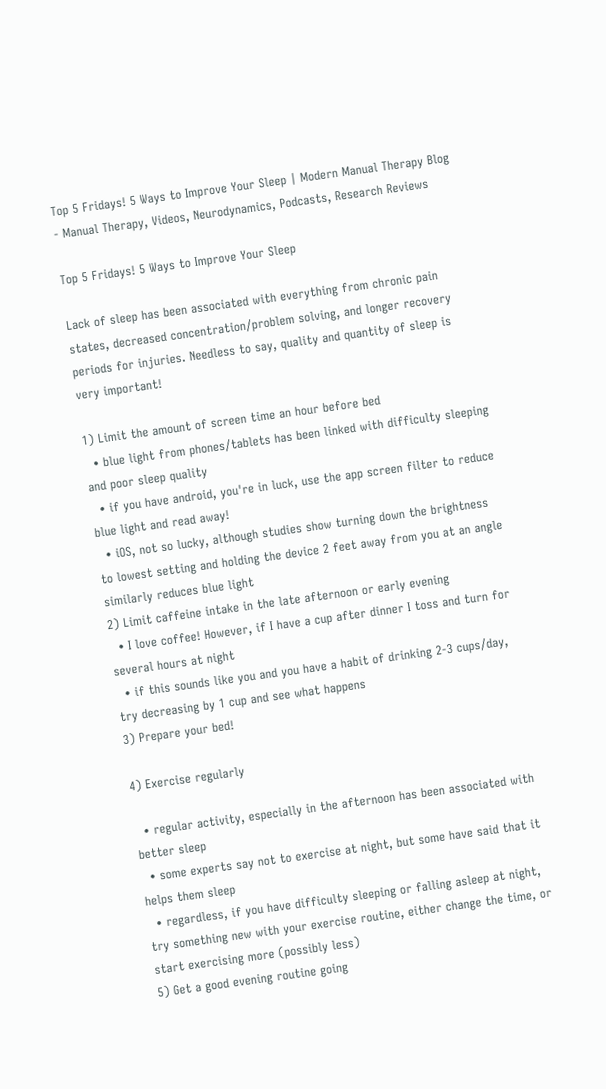Top 5 Fridays! 5 Ways to Improve Your Sleep | Modern Manual Therapy Blog - Manual Therapy, Videos, Neurodynamics, Podcasts, Research Reviews

Top 5 Fridays! 5 Ways to Improve Your Sleep

Lack of sleep has been associated with everything from chronic pain states, decreased concentration/problem solving, and longer recovery periods for injuries. Needless to say, quality and quantity of sleep is very important!

1) Limit the amount of screen time an hour before bed
  • blue light from phones/tablets has been linked with difficulty sleeping and poor sleep quality
  • if you have android, you're in luck, use the app screen filter to reduce blue light and read away!
  • iOS, not so lucky, although studies show turning down the brightness to lowest setting and holding the device 2 feet away from you at an angle similarly reduces blue light
2) Limit caffeine intake in the late afternoon or early evening
  • I love coffee! However, if I have a cup after dinner I toss and turn for several hours at night
  • if this sounds like you and you have a habit of drinking 2-3 cups/day, try decreasing by 1 cup and see what happens
3) Prepare your bed!

4) Exercise regularly

  • regular activity, especially in the afternoon has been associated with better sleep
  • some experts say not to exercise at night, but some have said that it helps them sleep
  • regardless, if you have difficulty sleeping or falling asleep at night, try something new with your exercise routine, either change the time, or start exercising more (possibly less)
5) Get a good evening routine going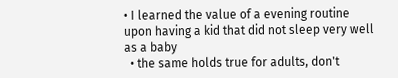• I learned the value of a evening routine upon having a kid that did not sleep very well as a baby
  • the same holds true for adults, don't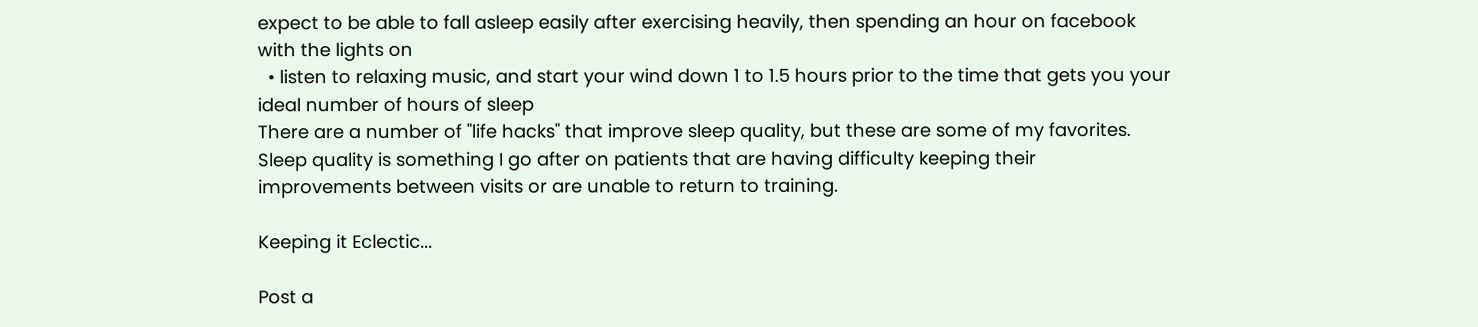expect to be able to fall asleep easily after exercising heavily, then spending an hour on facebook with the lights on
  • listen to relaxing music, and start your wind down 1 to 1.5 hours prior to the time that gets you your ideal number of hours of sleep
There are a number of "life hacks" that improve sleep quality, but these are some of my favorites. Sleep quality is something I go after on patients that are having difficulty keeping their improvements between visits or are unable to return to training.

Keeping it Eclectic...

Post a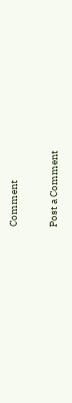Comment

Post a Comment